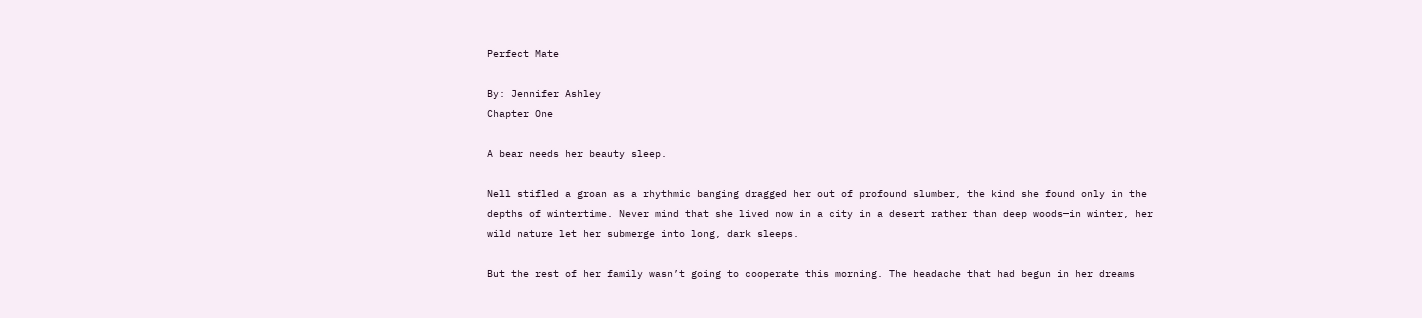Perfect Mate

By: Jennifer Ashley
Chapter One

A bear needs her beauty sleep.

Nell stifled a groan as a rhythmic banging dragged her out of profound slumber, the kind she found only in the depths of wintertime. Never mind that she lived now in a city in a desert rather than deep woods—in winter, her wild nature let her submerge into long, dark sleeps.

But the rest of her family wasn’t going to cooperate this morning. The headache that had begun in her dreams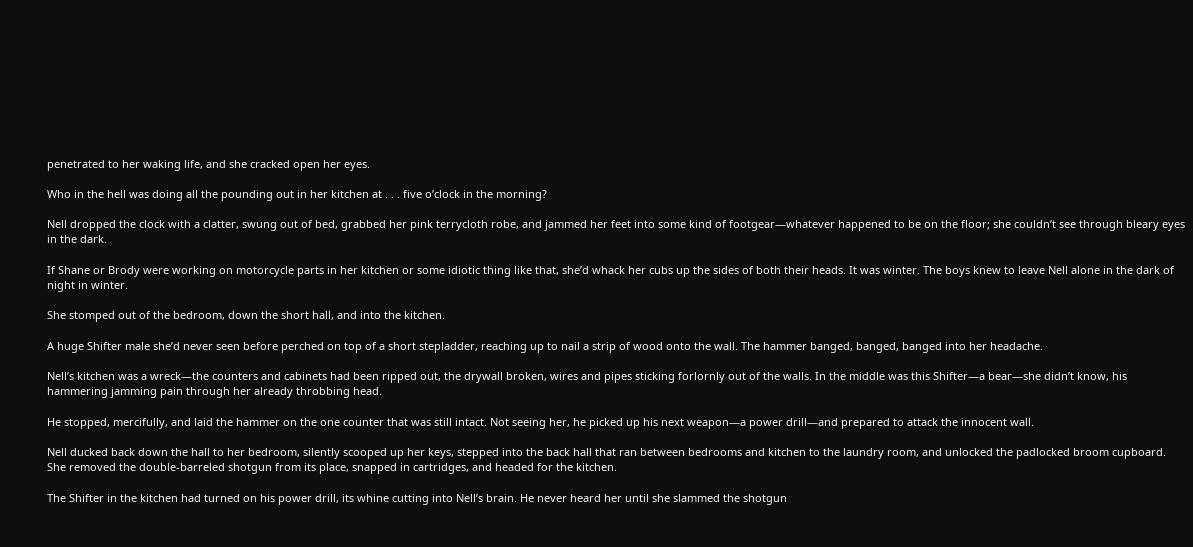penetrated to her waking life, and she cracked open her eyes.

Who in the hell was doing all the pounding out in her kitchen at . . . five o’clock in the morning?

Nell dropped the clock with a clatter, swung out of bed, grabbed her pink terrycloth robe, and jammed her feet into some kind of footgear—whatever happened to be on the floor; she couldn’t see through bleary eyes in the dark.

If Shane or Brody were working on motorcycle parts in her kitchen or some idiotic thing like that, she’d whack her cubs up the sides of both their heads. It was winter. The boys knew to leave Nell alone in the dark of night in winter.

She stomped out of the bedroom, down the short hall, and into the kitchen.

A huge Shifter male she’d never seen before perched on top of a short stepladder, reaching up to nail a strip of wood onto the wall. The hammer banged, banged, banged into her headache.

Nell’s kitchen was a wreck—the counters and cabinets had been ripped out, the drywall broken, wires and pipes sticking forlornly out of the walls. In the middle was this Shifter—a bear—she didn’t know, his hammering jamming pain through her already throbbing head.

He stopped, mercifully, and laid the hammer on the one counter that was still intact. Not seeing her, he picked up his next weapon—a power drill—and prepared to attack the innocent wall.

Nell ducked back down the hall to her bedroom, silently scooped up her keys, stepped into the back hall that ran between bedrooms and kitchen to the laundry room, and unlocked the padlocked broom cupboard. She removed the double-barreled shotgun from its place, snapped in cartridges, and headed for the kitchen.

The Shifter in the kitchen had turned on his power drill, its whine cutting into Nell’s brain. He never heard her until she slammed the shotgun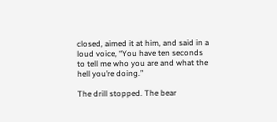closed, aimed it at him, and said in a loud voice, “You have ten seconds to tell me who you are and what the hell you’re doing.”

The drill stopped. The bear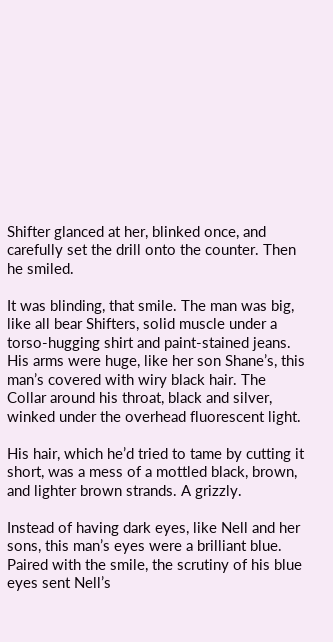Shifter glanced at her, blinked once, and carefully set the drill onto the counter. Then he smiled.

It was blinding, that smile. The man was big, like all bear Shifters, solid muscle under a torso-hugging shirt and paint-stained jeans. His arms were huge, like her son Shane’s, this man’s covered with wiry black hair. The Collar around his throat, black and silver, winked under the overhead fluorescent light.

His hair, which he’d tried to tame by cutting it short, was a mess of a mottled black, brown, and lighter brown strands. A grizzly.

Instead of having dark eyes, like Nell and her sons, this man’s eyes were a brilliant blue. Paired with the smile, the scrutiny of his blue eyes sent Nell’s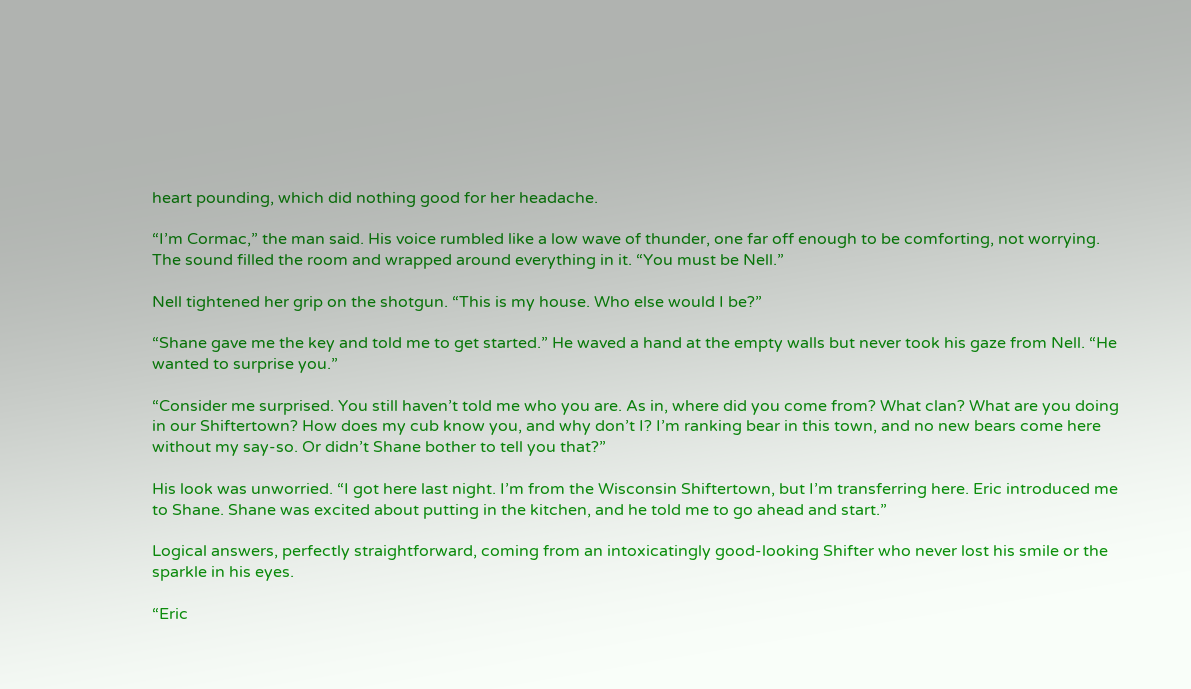heart pounding, which did nothing good for her headache.

“I’m Cormac,” the man said. His voice rumbled like a low wave of thunder, one far off enough to be comforting, not worrying. The sound filled the room and wrapped around everything in it. “You must be Nell.”

Nell tightened her grip on the shotgun. “This is my house. Who else would I be?”

“Shane gave me the key and told me to get started.” He waved a hand at the empty walls but never took his gaze from Nell. “He wanted to surprise you.”

“Consider me surprised. You still haven’t told me who you are. As in, where did you come from? What clan? What are you doing in our Shiftertown? How does my cub know you, and why don’t I? I’m ranking bear in this town, and no new bears come here without my say-so. Or didn’t Shane bother to tell you that?”

His look was unworried. “I got here last night. I’m from the Wisconsin Shiftertown, but I’m transferring here. Eric introduced me to Shane. Shane was excited about putting in the kitchen, and he told me to go ahead and start.”

Logical answers, perfectly straightforward, coming from an intoxicatingly good-looking Shifter who never lost his smile or the sparkle in his eyes.

“Eric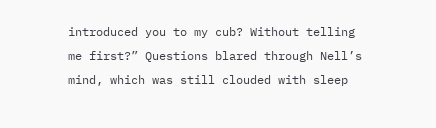introduced you to my cub? Without telling me first?” Questions blared through Nell’s mind, which was still clouded with sleep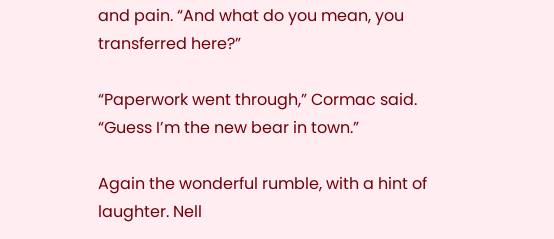and pain. “And what do you mean, you transferred here?”

“Paperwork went through,” Cormac said. “Guess I’m the new bear in town.”

Again the wonderful rumble, with a hint of laughter. Nell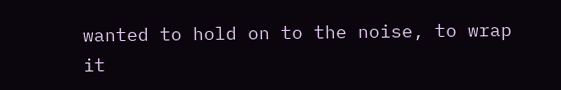wanted to hold on to the noise, to wrap it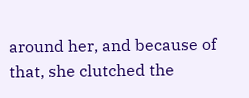around her, and because of that, she clutched the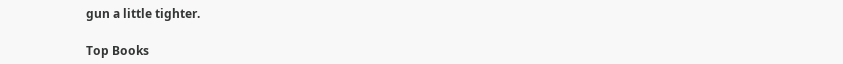gun a little tighter.

Top Books